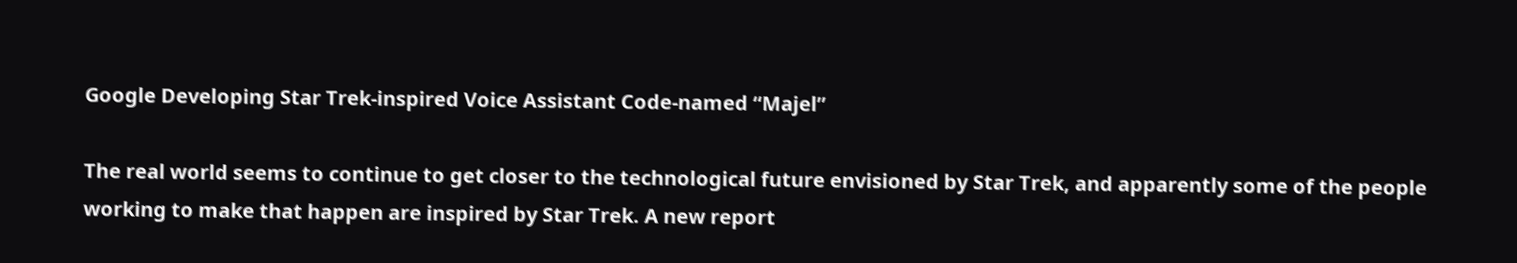Google Developing Star Trek-inspired Voice Assistant Code-named “Majel”

The real world seems to continue to get closer to the technological future envisioned by Star Trek, and apparently some of the people working to make that happen are inspired by Star Trek. A new report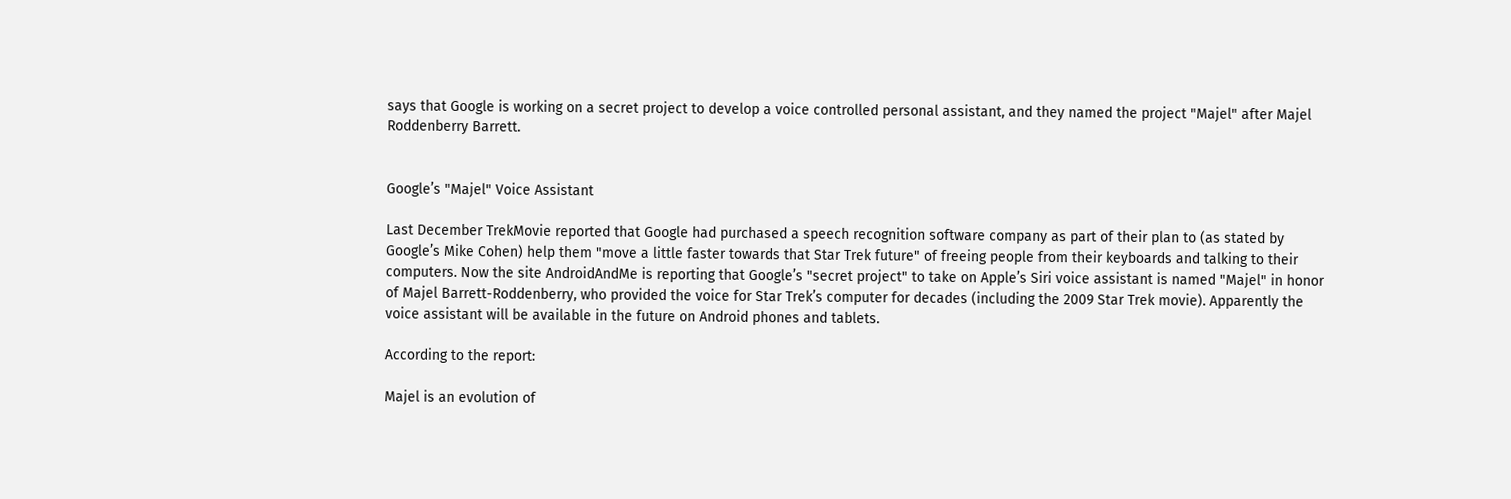says that Google is working on a secret project to develop a voice controlled personal assistant, and they named the project "Majel" after Majel Roddenberry Barrett.


Google’s "Majel" Voice Assistant

Last December TrekMovie reported that Google had purchased a speech recognition software company as part of their plan to (as stated by Google’s Mike Cohen) help them "move a little faster towards that Star Trek future" of freeing people from their keyboards and talking to their computers. Now the site AndroidAndMe is reporting that Google’s "secret project" to take on Apple’s Siri voice assistant is named "Majel" in honor of Majel Barrett-Roddenberry, who provided the voice for Star Trek’s computer for decades (including the 2009 Star Trek movie). Apparently the voice assistant will be available in the future on Android phones and tablets.

According to the report:

Majel is an evolution of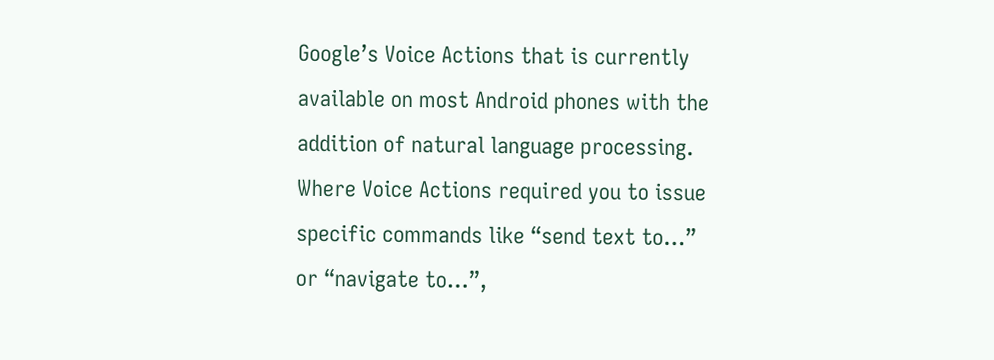Google’s Voice Actions that is currently available on most Android phones with the addition of natural language processing. Where Voice Actions required you to issue specific commands like “send text to…” or “navigate to…”,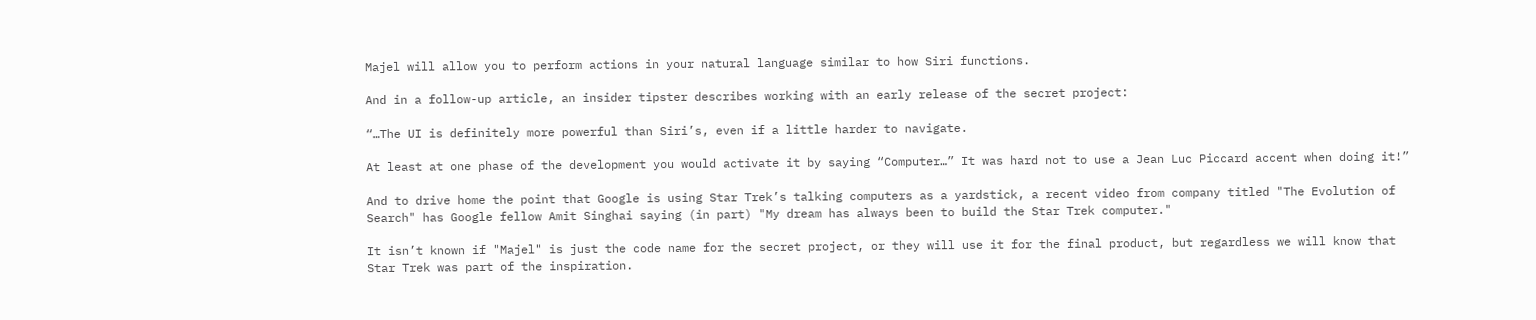Majel will allow you to perform actions in your natural language similar to how Siri functions.

And in a follow-up article, an insider tipster describes working with an early release of the secret project:

“…The UI is definitely more powerful than Siri’s, even if a little harder to navigate.

At least at one phase of the development you would activate it by saying “Computer…” It was hard not to use a Jean Luc Piccard accent when doing it!”

And to drive home the point that Google is using Star Trek’s talking computers as a yardstick, a recent video from company titled "The Evolution of Search" has Google fellow Amit Singhai saying (in part) "My dream has always been to build the Star Trek computer."

It isn’t known if "Majel" is just the code name for the secret project, or they will use it for the final product, but regardless we will know that Star Trek was part of the inspiration.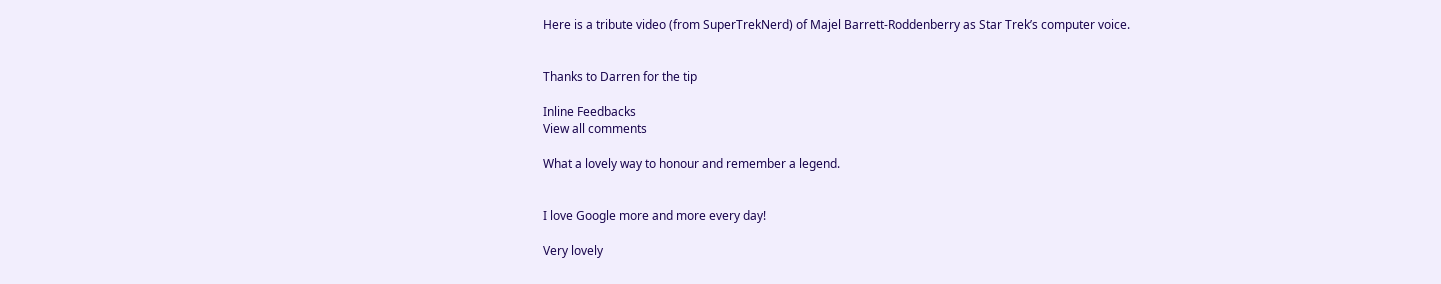Here is a tribute video (from SuperTrekNerd) of Majel Barrett-Roddenberry as Star Trek’s computer voice.


Thanks to Darren for the tip

Inline Feedbacks
View all comments

What a lovely way to honour and remember a legend.


I love Google more and more every day!

Very lovely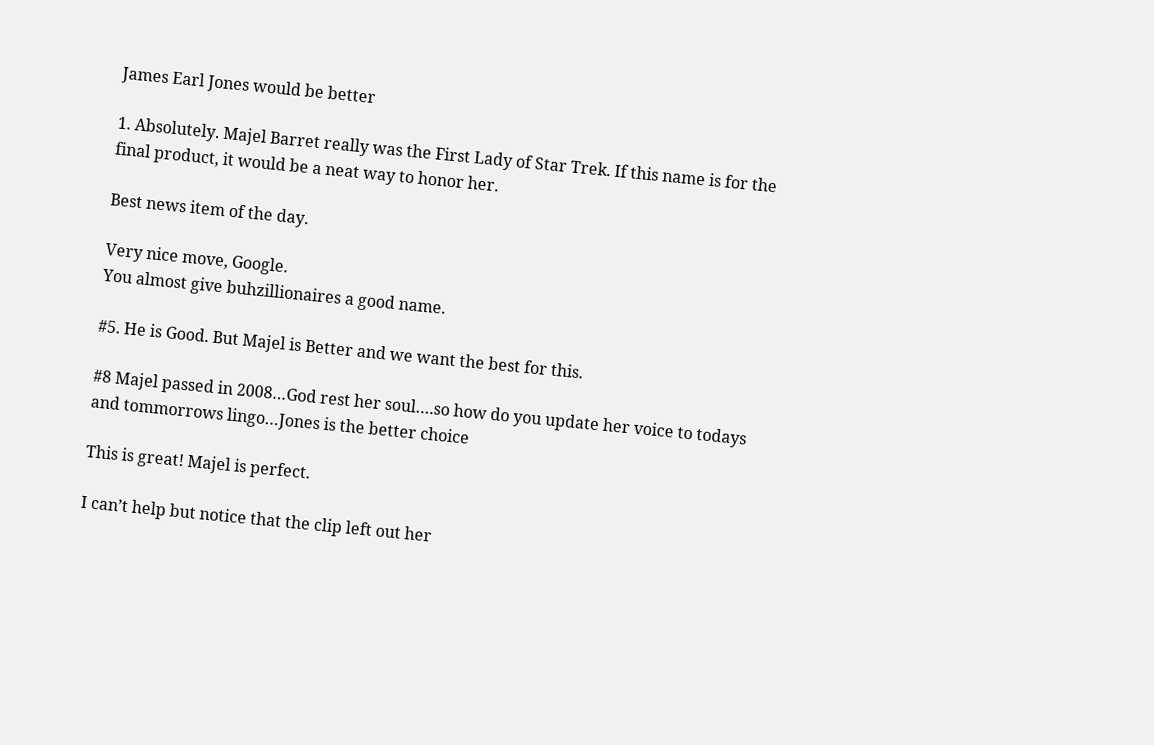James Earl Jones would be better

1. Absolutely. Majel Barret really was the First Lady of Star Trek. If this name is for the final product, it would be a neat way to honor her.

Best news item of the day.

Very nice move, Google.
You almost give buhzillionaires a good name.

#5. He is Good. But Majel is Better and we want the best for this.

#8 Majel passed in 2008…God rest her soul….so how do you update her voice to todays and tommorrows lingo…Jones is the better choice

This is great! Majel is perfect.

I can’t help but notice that the clip left out her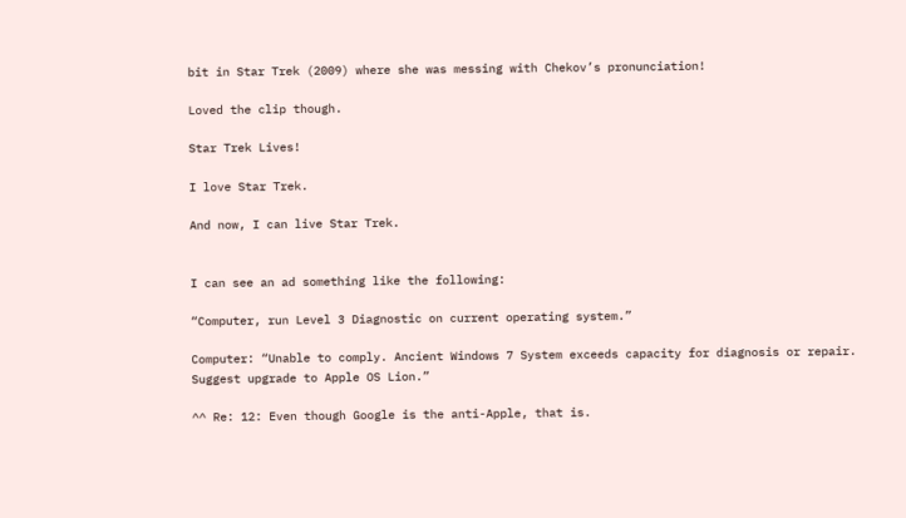bit in Star Trek (2009) where she was messing with Chekov’s pronunciation!

Loved the clip though.

Star Trek Lives!

I love Star Trek.

And now, I can live Star Trek.


I can see an ad something like the following:

“Computer, run Level 3 Diagnostic on current operating system.”

Computer: “Unable to comply. Ancient Windows 7 System exceeds capacity for diagnosis or repair. Suggest upgrade to Apple OS Lion.”

^^ Re: 12: Even though Google is the anti-Apple, that is.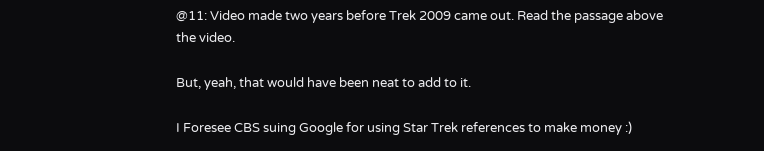@11: Video made two years before Trek 2009 came out. Read the passage above the video.

But, yeah, that would have been neat to add to it.

I Foresee CBS suing Google for using Star Trek references to make money :)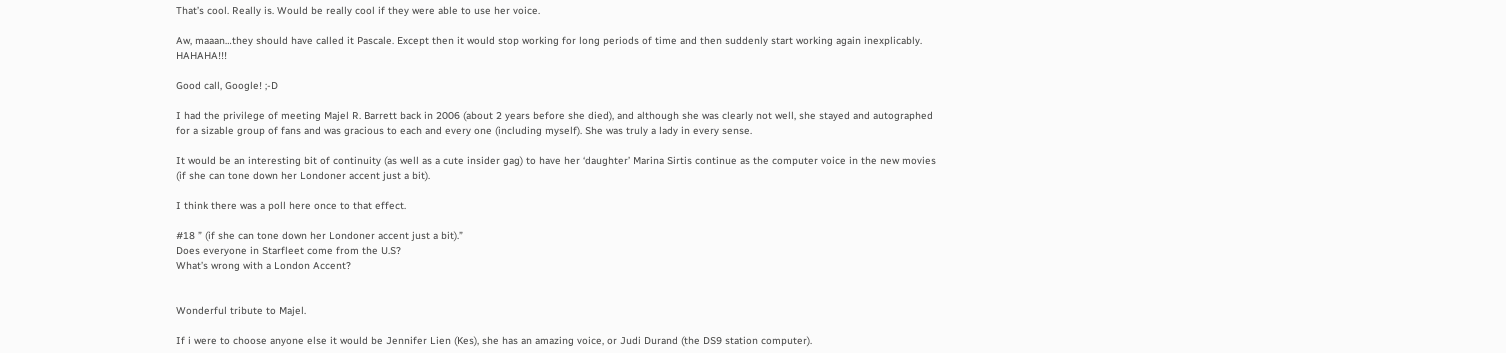That’s cool. Really is. Would be really cool if they were able to use her voice.

Aw, maaan…they should have called it Pascale. Except then it would stop working for long periods of time and then suddenly start working again inexplicably. HAHAHA!!!

Good call, Google! ;-D

I had the privilege of meeting Majel R. Barrett back in 2006 (about 2 years before she died), and although she was clearly not well, she stayed and autographed for a sizable group of fans and was gracious to each and every one (including myself). She was truly a lady in every sense.

It would be an interesting bit of continuity (as well as a cute insider gag) to have her ‘daughter’ Marina Sirtis continue as the computer voice in the new movies (if she can tone down her Londoner accent just a bit).

I think there was a poll here once to that effect.

#18 ” (if she can tone down her Londoner accent just a bit).”
Does everyone in Starfleet come from the U.S?
What’s wrong with a London Accent?


Wonderful tribute to Majel.

If i were to choose anyone else it would be Jennifer Lien (Kes), she has an amazing voice, or Judi Durand (the DS9 station computer).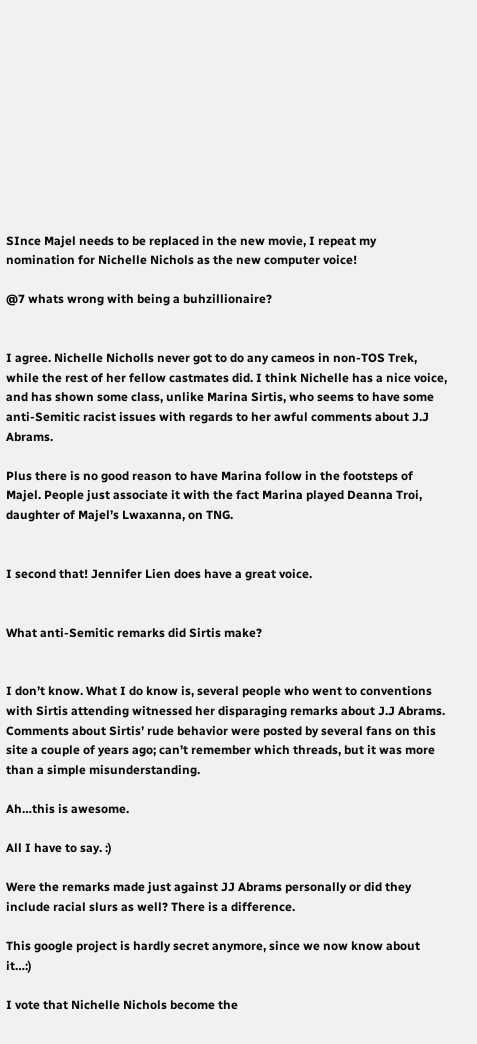SInce Majel needs to be replaced in the new movie, I repeat my nomination for Nichelle Nichols as the new computer voice!

@7 whats wrong with being a buhzillionaire?


I agree. Nichelle Nicholls never got to do any cameos in non-TOS Trek, while the rest of her fellow castmates did. I think Nichelle has a nice voice, and has shown some class, unlike Marina Sirtis, who seems to have some anti-Semitic racist issues with regards to her awful comments about J.J Abrams.

Plus there is no good reason to have Marina follow in the footsteps of Majel. People just associate it with the fact Marina played Deanna Troi, daughter of Majel’s Lwaxanna, on TNG.


I second that! Jennifer Lien does have a great voice.


What anti-Semitic remarks did Sirtis make?


I don’t know. What I do know is, several people who went to conventions with Sirtis attending witnessed her disparaging remarks about J.J Abrams. Comments about Sirtis’ rude behavior were posted by several fans on this site a couple of years ago; can’t remember which threads, but it was more than a simple misunderstanding.

Ah…this is awesome.

All I have to say. :)

Were the remarks made just against JJ Abrams personally or did they include racial slurs as well? There is a difference.

This google project is hardly secret anymore, since we now know about it…:)

I vote that Nichelle Nichols become the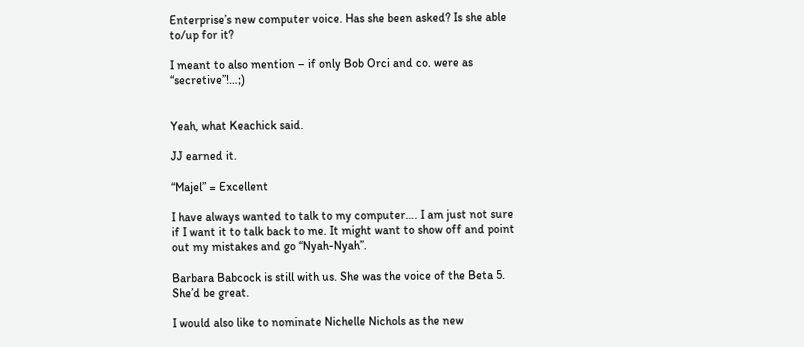Enterprise’s new computer voice. Has she been asked? Is she able to/up for it?

I meant to also mention – if only Bob Orci and co. were as “secretive”!…;)


Yeah, what Keachick said.

JJ earned it.

“Majel” = Excellent

I have always wanted to talk to my computer…. I am just not sure if I want it to talk back to me. It might want to show off and point out my mistakes and go “Nyah-Nyah”.

Barbara Babcock is still with us. She was the voice of the Beta 5. She’d be great.

I would also like to nominate Nichelle Nichols as the new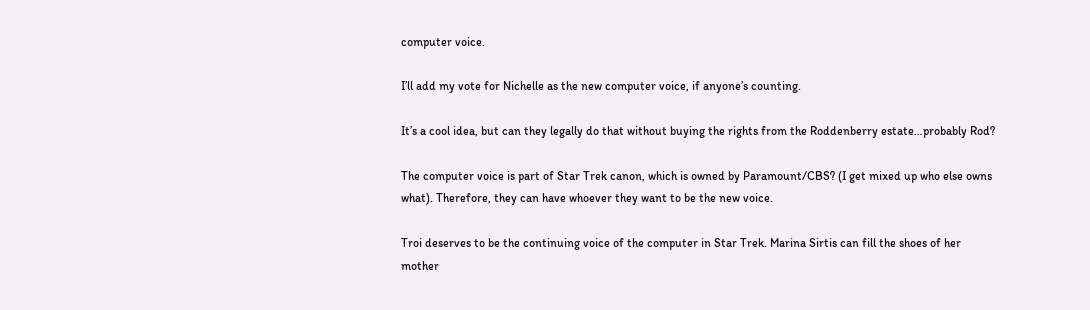computer voice.

I’ll add my vote for Nichelle as the new computer voice, if anyone’s counting.

It’s a cool idea, but can they legally do that without buying the rights from the Roddenberry estate…probably Rod?

The computer voice is part of Star Trek canon, which is owned by Paramount/CBS? (I get mixed up who else owns what). Therefore, they can have whoever they want to be the new voice.

Troi deserves to be the continuing voice of the computer in Star Trek. Marina Sirtis can fill the shoes of her mother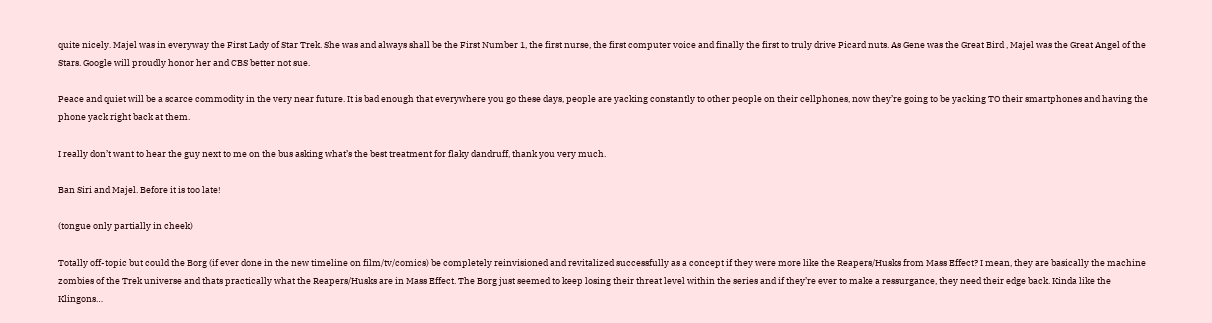quite nicely. Majel was in everyway the First Lady of Star Trek. She was and always shall be the First Number 1, the first nurse, the first computer voice and finally the first to truly drive Picard nuts. As Gene was the Great Bird , Majel was the Great Angel of the Stars. Google will proudly honor her and CBS better not sue.

Peace and quiet will be a scarce commodity in the very near future. It is bad enough that everywhere you go these days, people are yacking constantly to other people on their cellphones, now they’re going to be yacking TO their smartphones and having the phone yack right back at them.

I really don’t want to hear the guy next to me on the bus asking what’s the best treatment for flaky dandruff, thank you very much.

Ban Siri and Majel. Before it is too late!

(tongue only partially in cheek)

Totally off-topic but could the Borg (if ever done in the new timeline on film/tv/comics) be completely reinvisioned and revitalized successfully as a concept if they were more like the Reapers/Husks from Mass Effect? I mean, they are basically the machine zombies of the Trek universe and thats practically what the Reapers/Husks are in Mass Effect. The Borg just seemed to keep losing their threat level within the series and if they’re ever to make a ressurgance, they need their edge back. Kinda like the Klingons…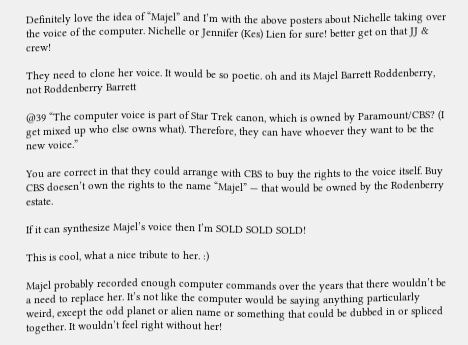Definitely love the idea of “Majel” and I’m with the above posters about Nichelle taking over the voice of the computer. Nichelle or Jennifer (Kes) Lien for sure! better get on that JJ & crew!

They need to clone her voice. It would be so poetic. oh and its Majel Barrett Roddenberry, not Roddenberry Barrett

@39 “The computer voice is part of Star Trek canon, which is owned by Paramount/CBS? (I get mixed up who else owns what). Therefore, they can have whoever they want to be the new voice.”

You are correct in that they could arrange with CBS to buy the rights to the voice itself. Buy CBS doesen’t own the rights to the name “Majel” — that would be owned by the Rodenberry estate.

If it can synthesize Majel’s voice then I’m SOLD SOLD SOLD!

This is cool, what a nice tribute to her. :)

Majel probably recorded enough computer commands over the years that there wouldn’t be a need to replace her. It’s not like the computer would be saying anything particularly weird, except the odd planet or alien name or something that could be dubbed in or spliced together. It wouldn’t feel right without her!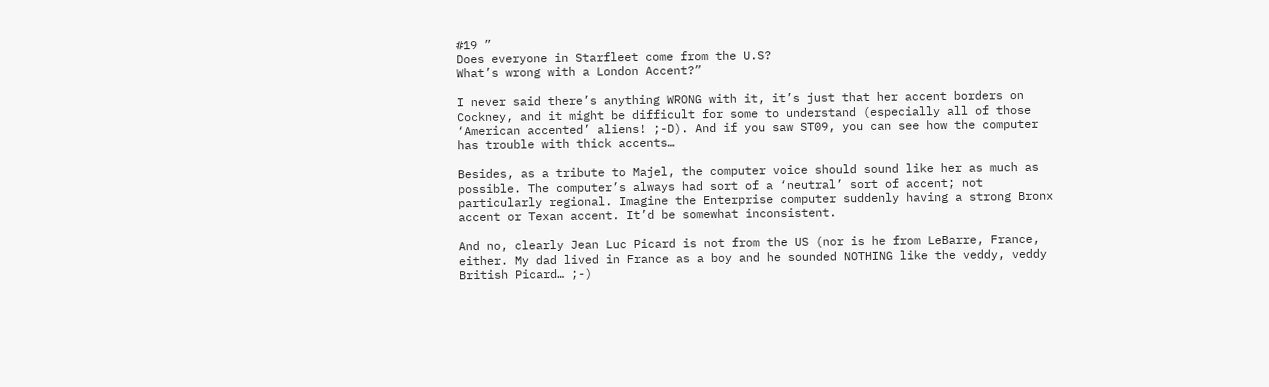#19 ”
Does everyone in Starfleet come from the U.S?
What’s wrong with a London Accent?”

I never said there’s anything WRONG with it, it’s just that her accent borders on Cockney, and it might be difficult for some to understand (especially all of those ‘American accented’ aliens! ;-D). And if you saw ST09, you can see how the computer has trouble with thick accents…

Besides, as a tribute to Majel, the computer voice should sound like her as much as possible. The computer’s always had sort of a ‘neutral’ sort of accent; not particularly regional. Imagine the Enterprise computer suddenly having a strong Bronx accent or Texan accent. It’d be somewhat inconsistent.

And no, clearly Jean Luc Picard is not from the US (nor is he from LeBarre, France, either. My dad lived in France as a boy and he sounded NOTHING like the veddy, veddy British Picard… ;-)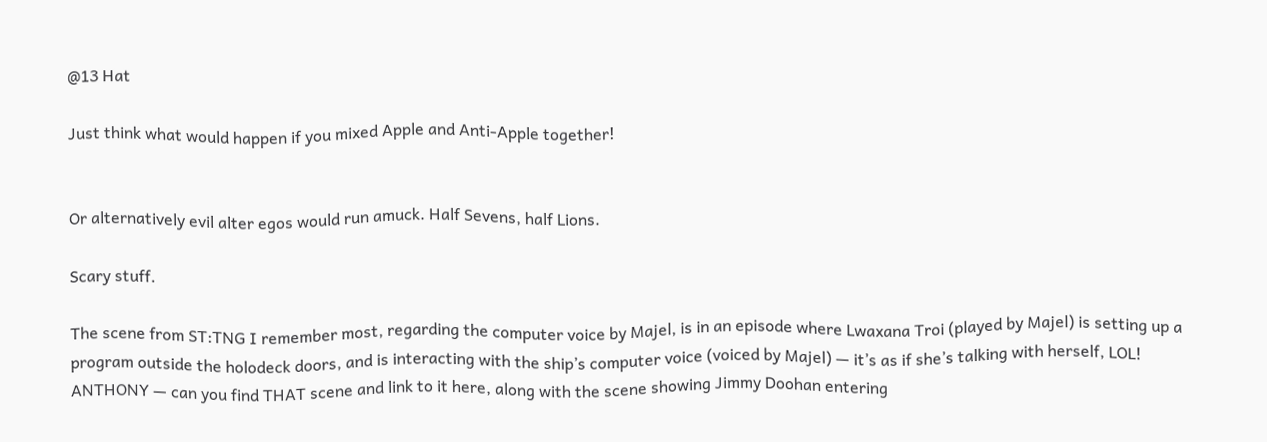@13 Hat

Just think what would happen if you mixed Apple and Anti-Apple together!


Or alternatively evil alter egos would run amuck. Half Sevens, half Lions.

Scary stuff.

The scene from ST:TNG I remember most, regarding the computer voice by Majel, is in an episode where Lwaxana Troi (played by Majel) is setting up a program outside the holodeck doors, and is interacting with the ship’s computer voice (voiced by Majel) — it’s as if she’s talking with herself, LOL! ANTHONY — can you find THAT scene and link to it here, along with the scene showing Jimmy Doohan entering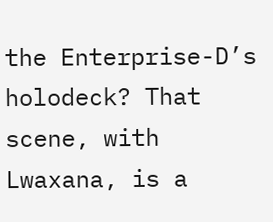the Enterprise-D’s holodeck? That scene, with Lwaxana, is a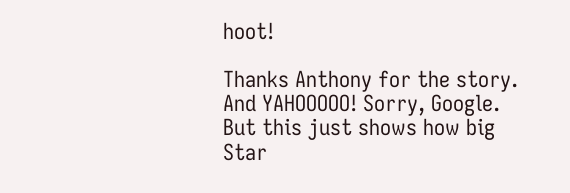hoot!

Thanks Anthony for the story. And YAHOOOOO! Sorry, Google. But this just shows how big Star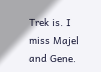Trek is. I miss Majel and Gene.